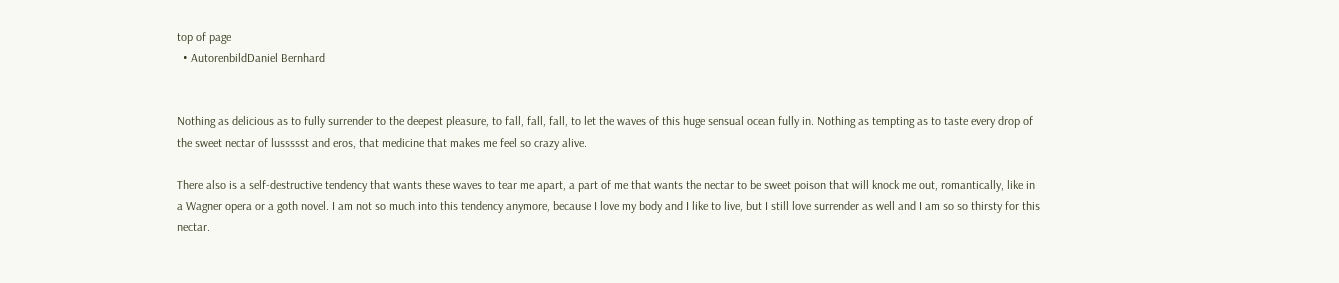top of page
  • AutorenbildDaniel Bernhard


Nothing as delicious as to fully surrender to the deepest pleasure, to fall, fall, fall, to let the waves of this huge sensual ocean fully in. Nothing as tempting as to taste every drop of the sweet nectar of lussssst and eros, that medicine that makes me feel so crazy alive.

There also is a self-destructive tendency that wants these waves to tear me apart, a part of me that wants the nectar to be sweet poison that will knock me out, romantically, like in a Wagner opera or a goth novel. I am not so much into this tendency anymore, because I love my body and I like to live, but I still love surrender as well and I am so so thirsty for this nectar.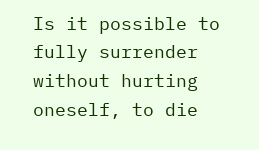Is it possible to fully surrender without hurting oneself, to die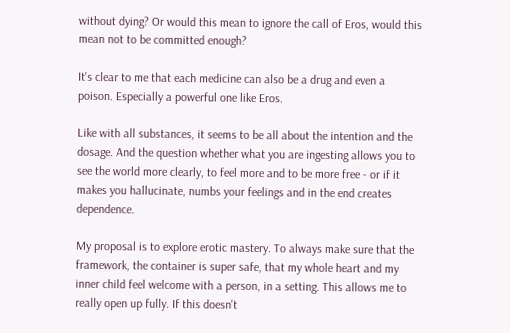without dying? Or would this mean to ignore the call of Eros, would this mean not to be committed enough?

It's clear to me that each medicine can also be a drug and even a poison. Especially a powerful one like Eros.

Like with all substances, it seems to be all about the intention and the dosage. And the question whether what you are ingesting allows you to see the world more clearly, to feel more and to be more free - or if it makes you hallucinate, numbs your feelings and in the end creates dependence.

My proposal is to explore erotic mastery. To always make sure that the framework, the container is super safe, that my whole heart and my inner child feel welcome with a person, in a setting. This allows me to really open up fully. If this doesn't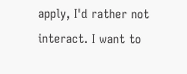apply, I'd rather not interact. I want to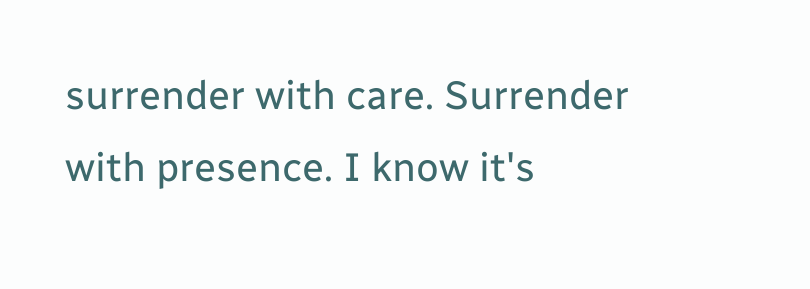surrender with care. Surrender with presence. I know it's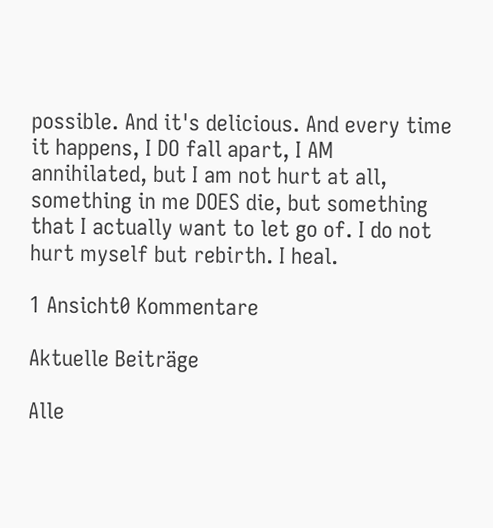possible. And it's delicious. And every time it happens, I DO fall apart, I AM annihilated, but I am not hurt at all, something in me DOES die, but something that I actually want to let go of. I do not hurt myself but rebirth. I heal.

1 Ansicht0 Kommentare

Aktuelle Beiträge

Alle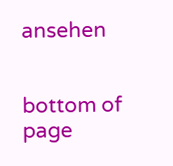ansehen


bottom of page